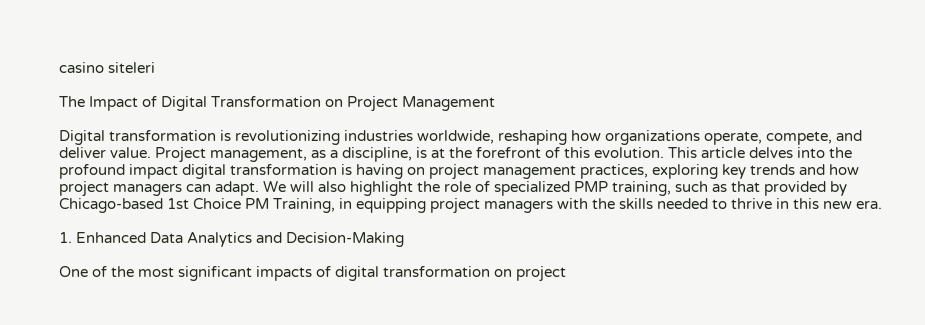casino siteleri

The Impact of Digital Transformation on Project Management

Digital transformation is revolutionizing industries worldwide, reshaping how organizations operate, compete, and deliver value. Project management, as a discipline, is at the forefront of this evolution. This article delves into the profound impact digital transformation is having on project management practices, exploring key trends and how project managers can adapt. We will also highlight the role of specialized PMP training, such as that provided by Chicago-based 1st Choice PM Training, in equipping project managers with the skills needed to thrive in this new era.

1. Enhanced Data Analytics and Decision-Making

One of the most significant impacts of digital transformation on project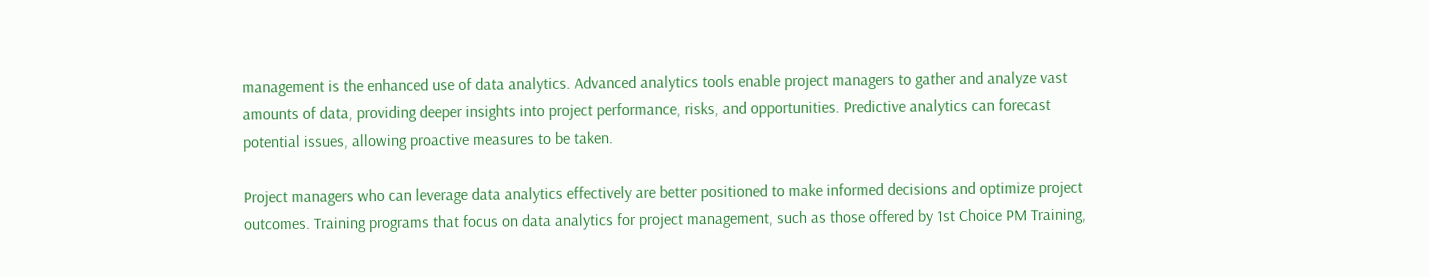management is the enhanced use of data analytics. Advanced analytics tools enable project managers to gather and analyze vast amounts of data, providing deeper insights into project performance, risks, and opportunities. Predictive analytics can forecast potential issues, allowing proactive measures to be taken.

Project managers who can leverage data analytics effectively are better positioned to make informed decisions and optimize project outcomes. Training programs that focus on data analytics for project management, such as those offered by 1st Choice PM Training,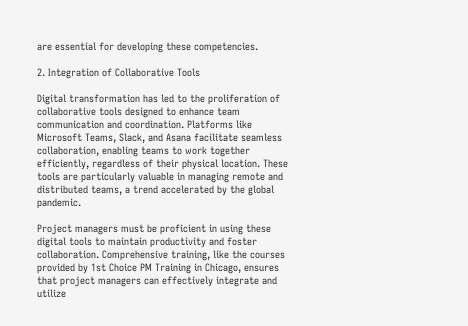are essential for developing these competencies.

2. Integration of Collaborative Tools

Digital transformation has led to the proliferation of collaborative tools designed to enhance team communication and coordination. Platforms like Microsoft Teams, Slack, and Asana facilitate seamless collaboration, enabling teams to work together efficiently, regardless of their physical location. These tools are particularly valuable in managing remote and distributed teams, a trend accelerated by the global pandemic.

Project managers must be proficient in using these digital tools to maintain productivity and foster collaboration. Comprehensive training, like the courses provided by 1st Choice PM Training in Chicago, ensures that project managers can effectively integrate and utilize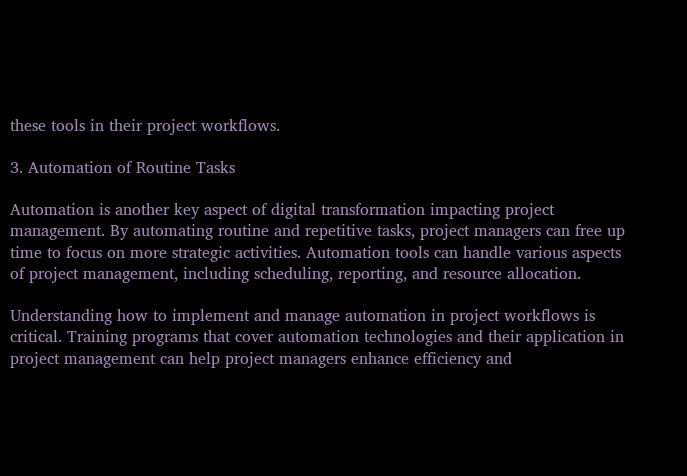these tools in their project workflows.

3. Automation of Routine Tasks

Automation is another key aspect of digital transformation impacting project management. By automating routine and repetitive tasks, project managers can free up time to focus on more strategic activities. Automation tools can handle various aspects of project management, including scheduling, reporting, and resource allocation.

Understanding how to implement and manage automation in project workflows is critical. Training programs that cover automation technologies and their application in project management can help project managers enhance efficiency and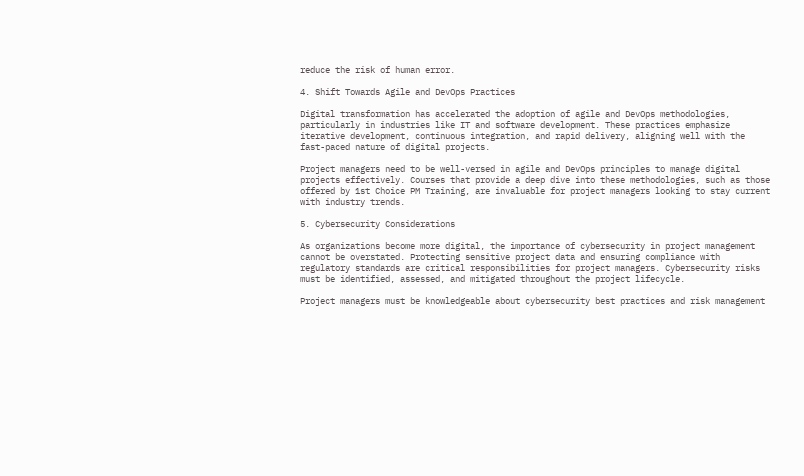reduce the risk of human error.

4. Shift Towards Agile and DevOps Practices

Digital transformation has accelerated the adoption of agile and DevOps methodologies, particularly in industries like IT and software development. These practices emphasize iterative development, continuous integration, and rapid delivery, aligning well with the fast-paced nature of digital projects.

Project managers need to be well-versed in agile and DevOps principles to manage digital projects effectively. Courses that provide a deep dive into these methodologies, such as those offered by 1st Choice PM Training, are invaluable for project managers looking to stay current with industry trends.

5. Cybersecurity Considerations

As organizations become more digital, the importance of cybersecurity in project management cannot be overstated. Protecting sensitive project data and ensuring compliance with regulatory standards are critical responsibilities for project managers. Cybersecurity risks must be identified, assessed, and mitigated throughout the project lifecycle.

Project managers must be knowledgeable about cybersecurity best practices and risk management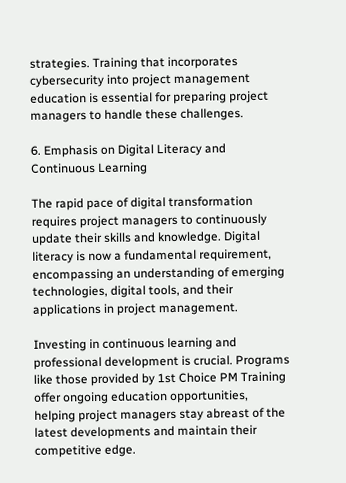strategies. Training that incorporates cybersecurity into project management education is essential for preparing project managers to handle these challenges.

6. Emphasis on Digital Literacy and Continuous Learning

The rapid pace of digital transformation requires project managers to continuously update their skills and knowledge. Digital literacy is now a fundamental requirement, encompassing an understanding of emerging technologies, digital tools, and their applications in project management.

Investing in continuous learning and professional development is crucial. Programs like those provided by 1st Choice PM Training offer ongoing education opportunities, helping project managers stay abreast of the latest developments and maintain their competitive edge.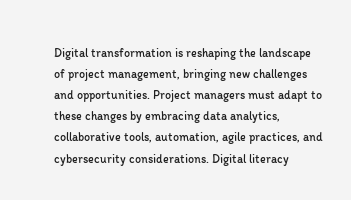Digital transformation is reshaping the landscape of project management, bringing new challenges and opportunities. Project managers must adapt to these changes by embracing data analytics, collaborative tools, automation, agile practices, and cybersecurity considerations. Digital literacy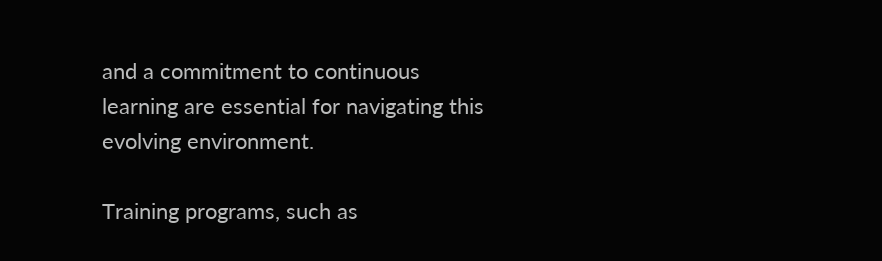and a commitment to continuous learning are essential for navigating this evolving environment.

Training programs, such as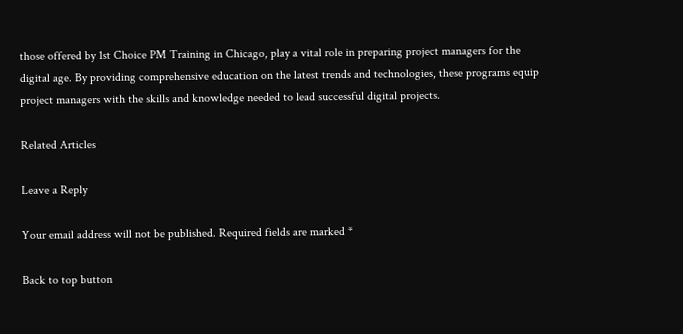those offered by 1st Choice PM Training in Chicago, play a vital role in preparing project managers for the digital age. By providing comprehensive education on the latest trends and technologies, these programs equip project managers with the skills and knowledge needed to lead successful digital projects.

Related Articles

Leave a Reply

Your email address will not be published. Required fields are marked *

Back to top button